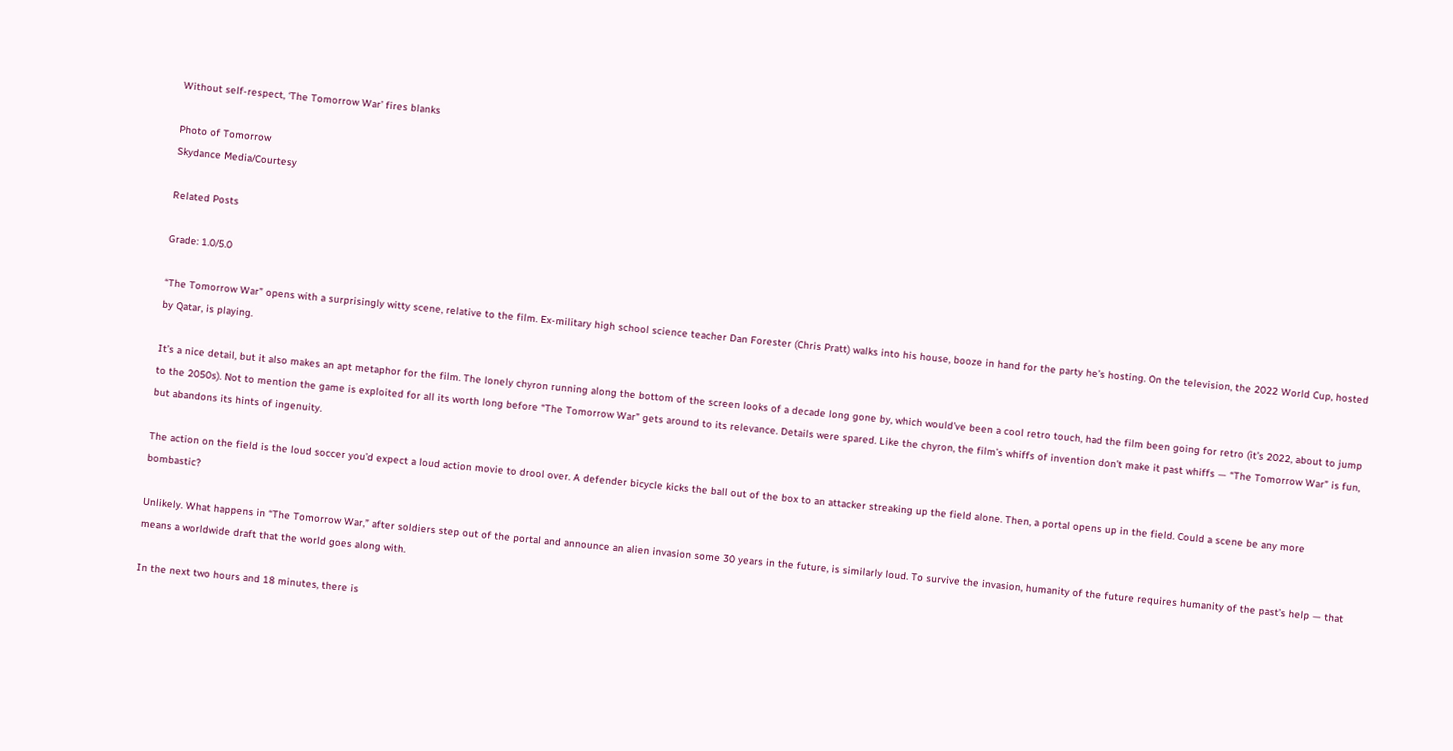Without self-respect, ‘The Tomorrow War’ fires blanks

Photo of Tomorrow
Skydance Media/Courtesy

Related Posts

Grade: 1.0/5.0

“The Tomorrow War” opens with a surprisingly witty scene, relative to the film. Ex-military high school science teacher Dan Forester (Chris Pratt) walks into his house, booze in hand for the party he’s hosting. On the television, the 2022 World Cup, hosted by Qatar, is playing.

It’s a nice detail, but it also makes an apt metaphor for the film. The lonely chyron running along the bottom of the screen looks of a decade long gone by, which would’ve been a cool retro touch, had the film been going for retro (it’s 2022, about to jump to the 2050s). Not to mention the game is exploited for all its worth long before “The Tomorrow War” gets around to its relevance. Details were spared. Like the chyron, the film’s whiffs of invention don’t make it past whiffs — “The Tomorrow War” is fun, but abandons its hints of ingenuity.

The action on the field is the loud soccer you’d expect a loud action movie to drool over. A defender bicycle kicks the ball out of the box to an attacker streaking up the field alone. Then, a portal opens up in the field. Could a scene be any more bombastic?

Unlikely. What happens in “The Tomorrow War,” after soldiers step out of the portal and announce an alien invasion some 30 years in the future, is similarly loud. To survive the invasion, humanity of the future requires humanity of the past’s help — that means a worldwide draft that the world goes along with.

In the next two hours and 18 minutes, there is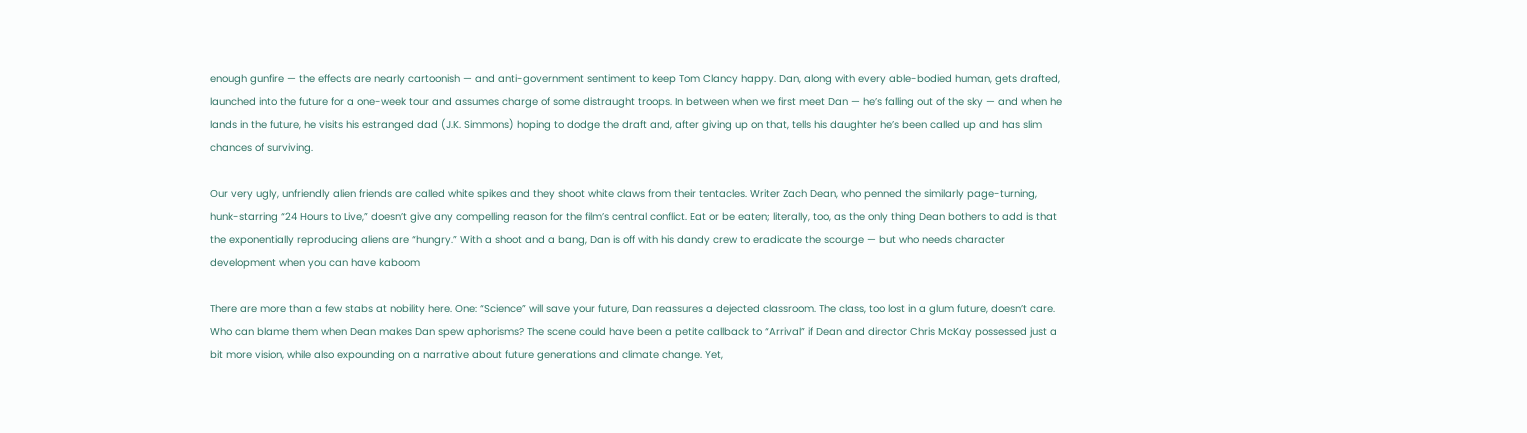enough gunfire — the effects are nearly cartoonish — and anti-government sentiment to keep Tom Clancy happy. Dan, along with every able-bodied human, gets drafted, launched into the future for a one-week tour and assumes charge of some distraught troops. In between when we first meet Dan — he’s falling out of the sky — and when he lands in the future, he visits his estranged dad (J.K. Simmons) hoping to dodge the draft and, after giving up on that, tells his daughter he’s been called up and has slim chances of surviving.

Our very ugly, unfriendly alien friends are called white spikes and they shoot white claws from their tentacles. Writer Zach Dean, who penned the similarly page-turning, hunk-starring “24 Hours to Live,” doesn’t give any compelling reason for the film’s central conflict. Eat or be eaten; literally, too, as the only thing Dean bothers to add is that the exponentially reproducing aliens are “hungry.” With a shoot and a bang, Dan is off with his dandy crew to eradicate the scourge — but who needs character development when you can have kaboom

There are more than a few stabs at nobility here. One: “Science” will save your future, Dan reassures a dejected classroom. The class, too lost in a glum future, doesn’t care. Who can blame them when Dean makes Dan spew aphorisms? The scene could have been a petite callback to “Arrival” if Dean and director Chris McKay possessed just a bit more vision, while also expounding on a narrative about future generations and climate change. Yet,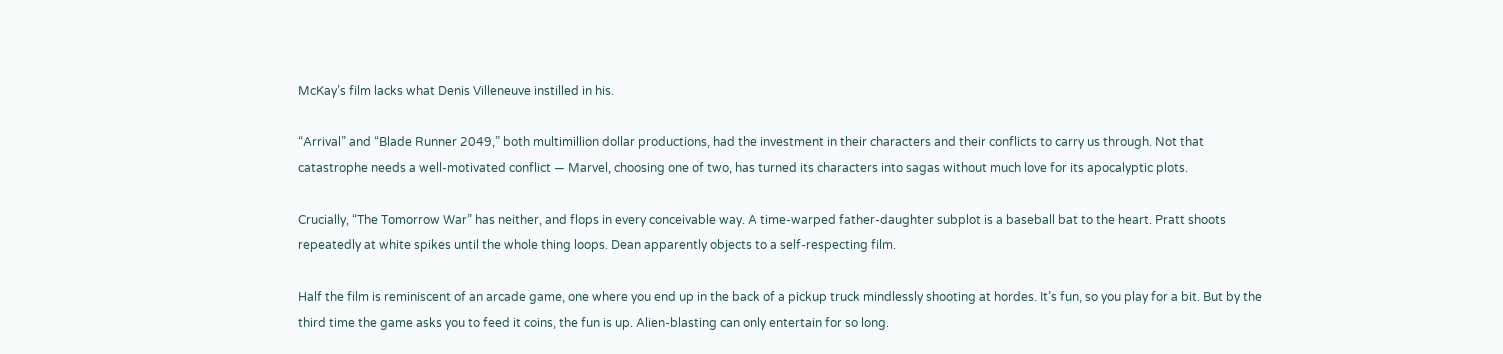McKay’s film lacks what Denis Villeneuve instilled in his.

“Arrival” and “Blade Runner 2049,” both multimillion dollar productions, had the investment in their characters and their conflicts to carry us through. Not that catastrophe needs a well-motivated conflict — Marvel, choosing one of two, has turned its characters into sagas without much love for its apocalyptic plots.

Crucially, “The Tomorrow War” has neither, and flops in every conceivable way. A time-warped father-daughter subplot is a baseball bat to the heart. Pratt shoots repeatedly at white spikes until the whole thing loops. Dean apparently objects to a self-respecting film.

Half the film is reminiscent of an arcade game, one where you end up in the back of a pickup truck mindlessly shooting at hordes. It’s fun, so you play for a bit. But by the third time the game asks you to feed it coins, the fun is up. Alien-blasting can only entertain for so long.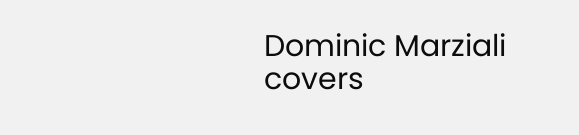Dominic Marziali covers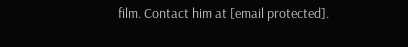film. Contact him at [email protected].